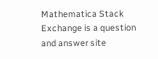Mathematica Stack Exchange is a question and answer site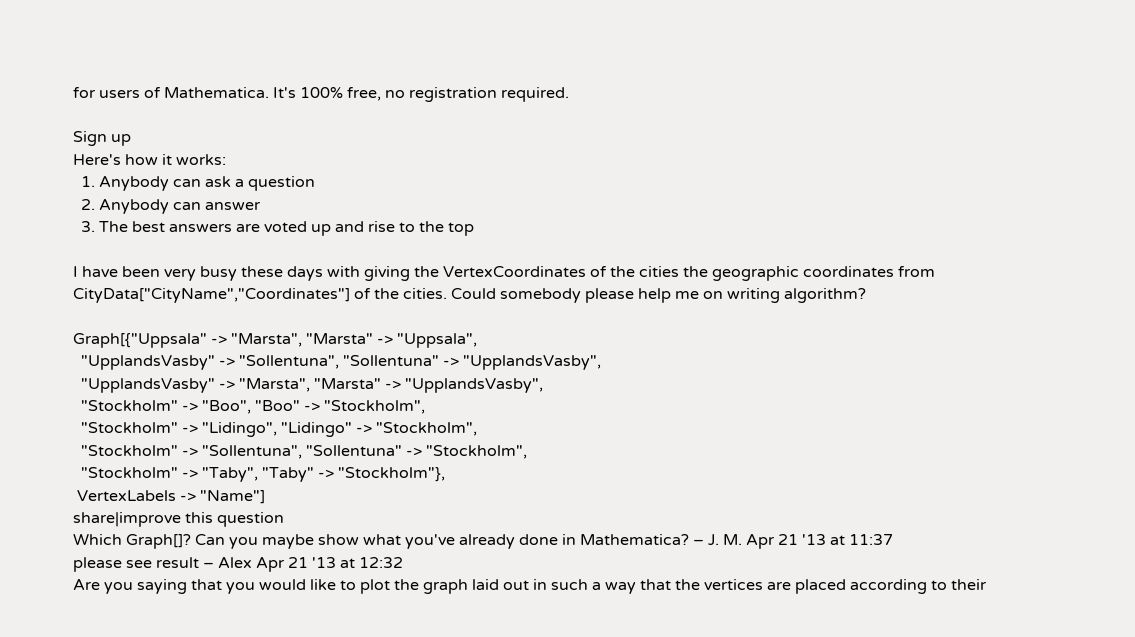for users of Mathematica. It's 100% free, no registration required.

Sign up
Here's how it works:
  1. Anybody can ask a question
  2. Anybody can answer
  3. The best answers are voted up and rise to the top

I have been very busy these days with giving the VertexCoordinates of the cities the geographic coordinates from CityData["CityName","Coordinates"] of the cities. Could somebody please help me on writing algorithm?

Graph[{"Uppsala" -> "Marsta", "Marsta" -> "Uppsala",
  "UpplandsVasby" -> "Sollentuna", "Sollentuna" -> "UpplandsVasby",
  "UpplandsVasby" -> "Marsta", "Marsta" -> "UpplandsVasby",
  "Stockholm" -> "Boo", "Boo" -> "Stockholm",
  "Stockholm" -> "Lidingo", "Lidingo" -> "Stockholm",
  "Stockholm" -> "Sollentuna", "Sollentuna" -> "Stockholm",
  "Stockholm" -> "Taby", "Taby" -> "Stockholm"},
 VertexLabels -> "Name"]
share|improve this question
Which Graph[]? Can you maybe show what you've already done in Mathematica? – J. M. Apr 21 '13 at 11:37
please see result – Alex Apr 21 '13 at 12:32
Are you saying that you would like to plot the graph laid out in such a way that the vertices are placed according to their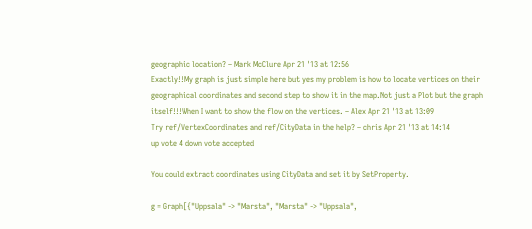geographic location? – Mark McClure Apr 21 '13 at 12:56
Exactly!!My graph is just simple here but yes my problem is how to locate vertices on their geographical coordinates and second step to show it in the map.Not just a Plot but the graph itself!!!When I want to show the flow on the vertices. – Alex Apr 21 '13 at 13:09
Try ref/VertexCoordinates and ref/CityData in the help? – chris Apr 21 '13 at 14:14
up vote 4 down vote accepted

You could extract coordinates using CityData and set it by SetProperty.

g = Graph[{"Uppsala" -> "Marsta", "Marsta" -> "Uppsala",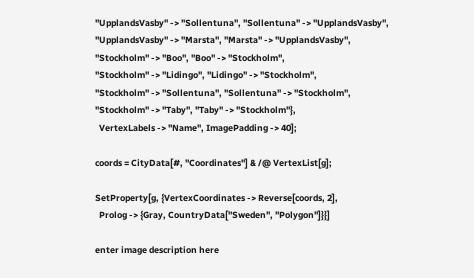"UpplandsVasby" -> "Sollentuna", "Sollentuna" -> "UpplandsVasby",
"UpplandsVasby" -> "Marsta", "Marsta" -> "UpplandsVasby",
"Stockholm" -> "Boo", "Boo" -> "Stockholm",
"Stockholm" -> "Lidingo", "Lidingo" -> "Stockholm",
"Stockholm" -> "Sollentuna", "Sollentuna" -> "Stockholm",
"Stockholm" -> "Taby", "Taby" -> "Stockholm"},
  VertexLabels -> "Name", ImagePadding -> 40];

coords = CityData[#, "Coordinates"] & /@ VertexList[g];

SetProperty[g, {VertexCoordinates -> Reverse[coords, 2],
  Prolog -> {Gray, CountryData["Sweden", "Polygon"]}}]

enter image description here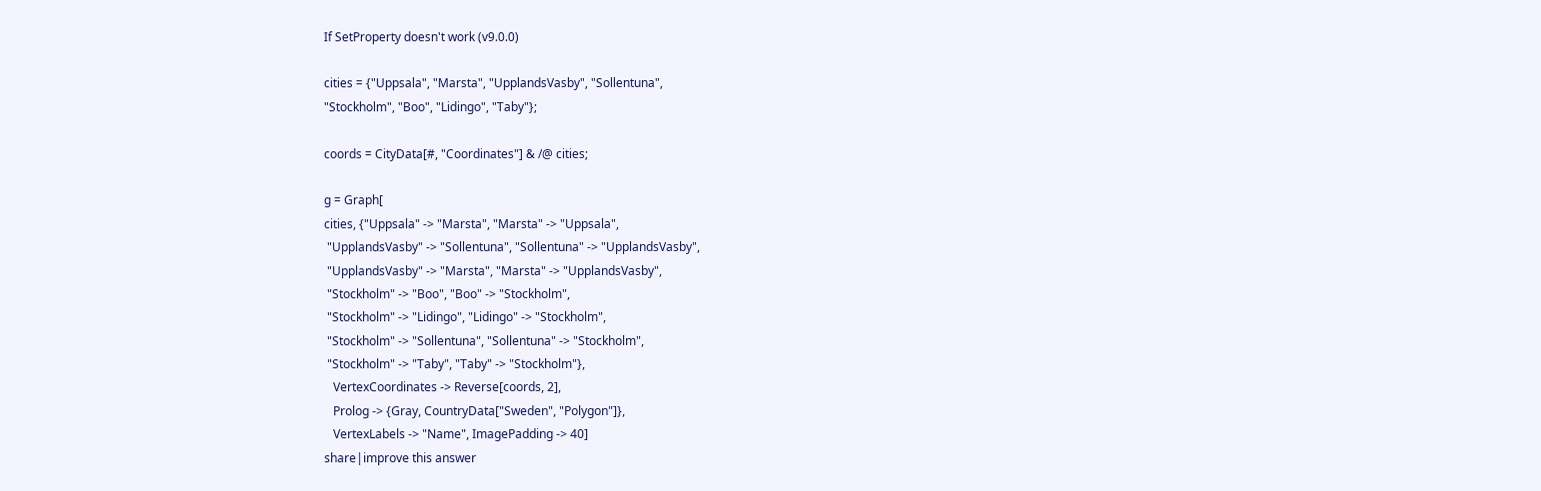If SetProperty doesn't work (v9.0.0)

cities = {"Uppsala", "Marsta", "UpplandsVasby", "Sollentuna",
"Stockholm", "Boo", "Lidingo", "Taby"};

coords = CityData[#, "Coordinates"] & /@ cities;

g = Graph[
cities, {"Uppsala" -> "Marsta", "Marsta" -> "Uppsala",
 "UpplandsVasby" -> "Sollentuna", "Sollentuna" -> "UpplandsVasby",
 "UpplandsVasby" -> "Marsta", "Marsta" -> "UpplandsVasby",
 "Stockholm" -> "Boo", "Boo" -> "Stockholm",
 "Stockholm" -> "Lidingo", "Lidingo" -> "Stockholm",
 "Stockholm" -> "Sollentuna", "Sollentuna" -> "Stockholm",
 "Stockholm" -> "Taby", "Taby" -> "Stockholm"},
   VertexCoordinates -> Reverse[coords, 2],
   Prolog -> {Gray, CountryData["Sweden", "Polygon"]},
   VertexLabels -> "Name", ImagePadding -> 40]
share|improve this answer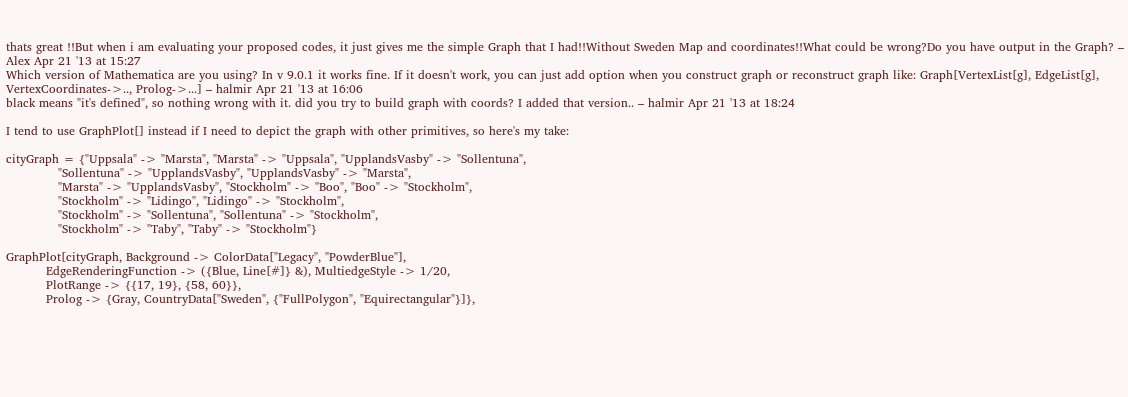thats great !!But when i am evaluating your proposed codes, it just gives me the simple Graph that I had!!Without Sweden Map and coordinates!!What could be wrong?Do you have output in the Graph? – Alex Apr 21 '13 at 15:27
Which version of Mathematica are you using? In v 9.0.1 it works fine. If it doesn't work, you can just add option when you construct graph or reconstruct graph like: Graph[VertexList[g], EdgeList[g], VertexCoordinates->.., Prolog->...] – halmir Apr 21 '13 at 16:06
black means "it's defined", so nothing wrong with it. did you try to build graph with coords? I added that version.. – halmir Apr 21 '13 at 18:24

I tend to use GraphPlot[] instead if I need to depict the graph with other primitives, so here's my take:

cityGraph = {"Uppsala" -> "Marsta", "Marsta" -> "Uppsala", "UpplandsVasby" -> "Sollentuna",
             "Sollentuna" -> "UpplandsVasby", "UpplandsVasby" -> "Marsta",
             "Marsta" -> "UpplandsVasby", "Stockholm" -> "Boo", "Boo" -> "Stockholm",
             "Stockholm" -> "Lidingo", "Lidingo" -> "Stockholm",
             "Stockholm" -> "Sollentuna", "Sollentuna" -> "Stockholm",
             "Stockholm" -> "Taby", "Taby" -> "Stockholm"}

GraphPlot[cityGraph, Background -> ColorData["Legacy", "PowderBlue"],
          EdgeRenderingFunction -> ({Blue, Line[#]} &), MultiedgeStyle -> 1/20,
          PlotRange -> {{17, 19}, {58, 60}},
          Prolog -> {Gray, CountryData["Sweden", {"FullPolygon", "Equirectangular"}]},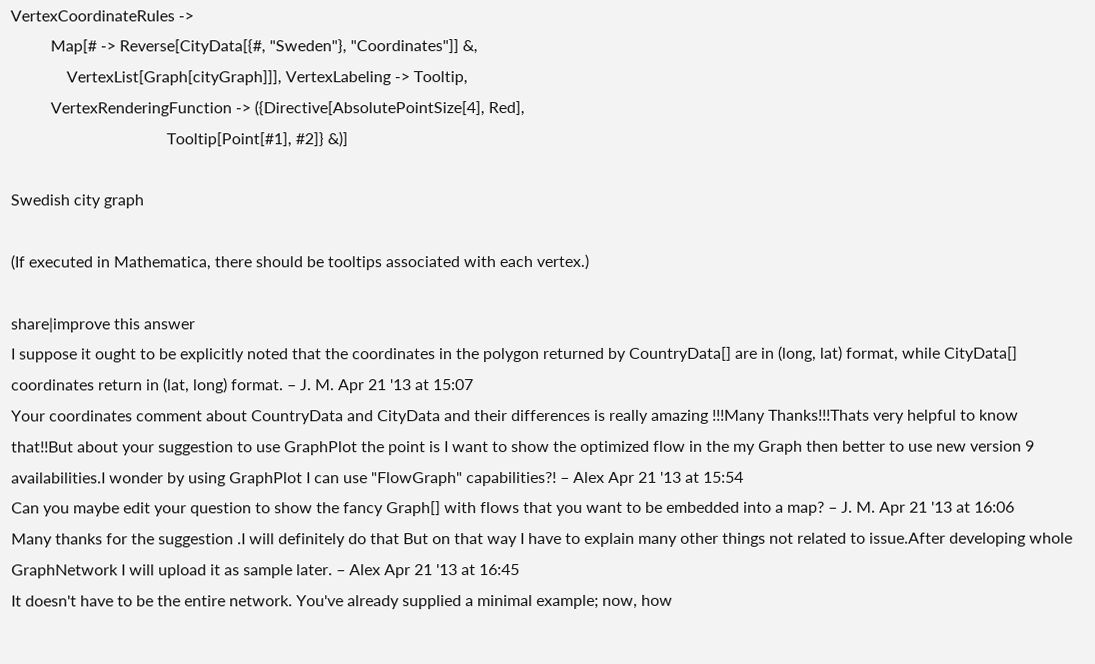VertexCoordinateRules ->
          Map[# -> Reverse[CityData[{#, "Sweden"}, "Coordinates"]] &,
              VertexList[Graph[cityGraph]]], VertexLabeling -> Tooltip,
          VertexRenderingFunction -> ({Directive[AbsolutePointSize[4], Red],
                                       Tooltip[Point[#1], #2]} &)]

Swedish city graph

(If executed in Mathematica, there should be tooltips associated with each vertex.)

share|improve this answer
I suppose it ought to be explicitly noted that the coordinates in the polygon returned by CountryData[] are in (long, lat) format, while CityData[] coordinates return in (lat, long) format. – J. M. Apr 21 '13 at 15:07
Your coordinates comment about CountryData and CityData and their differences is really amazing !!!Many Thanks!!!Thats very helpful to know that!!But about your suggestion to use GraphPlot the point is I want to show the optimized flow in the my Graph then better to use new version 9 availabilities.I wonder by using GraphPlot I can use "FlowGraph" capabilities?! – Alex Apr 21 '13 at 15:54
Can you maybe edit your question to show the fancy Graph[] with flows that you want to be embedded into a map? – J. M. Apr 21 '13 at 16:06
Many thanks for the suggestion .I will definitely do that But on that way I have to explain many other things not related to issue.After developing whole GraphNetwork I will upload it as sample later. – Alex Apr 21 '13 at 16:45
It doesn't have to be the entire network. You've already supplied a minimal example; now, how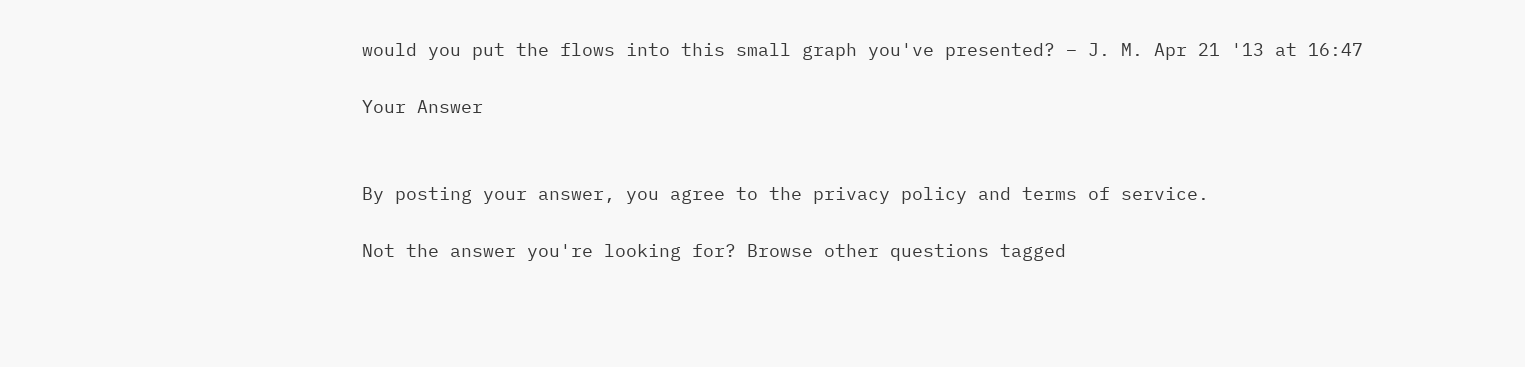would you put the flows into this small graph you've presented? – J. M. Apr 21 '13 at 16:47

Your Answer


By posting your answer, you agree to the privacy policy and terms of service.

Not the answer you're looking for? Browse other questions tagged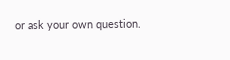or ask your own question.